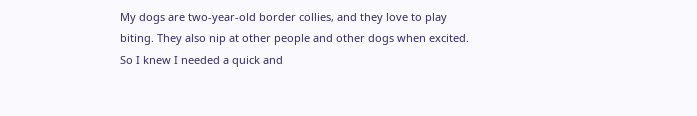My dogs are two-year-old border collies, and they love to play biting. They also nip at other people and other dogs when excited. So I knew I needed a quick and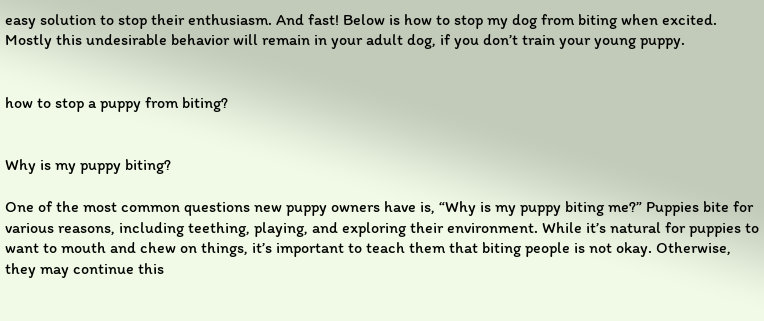easy solution to stop their enthusiasm. And fast! Below is how to stop my dog from biting when excited. Mostly this undesirable behavior will remain in your adult dog, if you don’t train your young puppy.


how to stop a puppy from biting?


Why is my puppy biting?

One of the most common questions new puppy owners have is, “Why is my puppy biting me?” Puppies bite for various reasons, including teething, playing, and exploring their environment. While it’s natural for puppies to want to mouth and chew on things, it’s important to teach them that biting people is not okay. Otherwise, they may continue this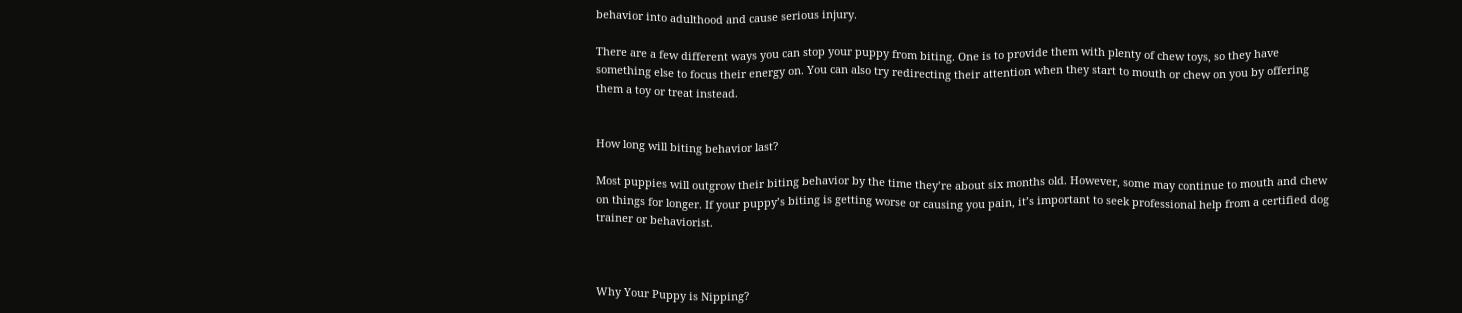behavior into adulthood and cause serious injury.

There are a few different ways you can stop your puppy from biting. One is to provide them with plenty of chew toys, so they have something else to focus their energy on. You can also try redirecting their attention when they start to mouth or chew on you by offering them a toy or treat instead.


How long will biting behavior last?

Most puppies will outgrow their biting behavior by the time they’re about six months old. However, some may continue to mouth and chew on things for longer. If your puppy’s biting is getting worse or causing you pain, it’s important to seek professional help from a certified dog trainer or behaviorist.



Why Your Puppy is Nipping?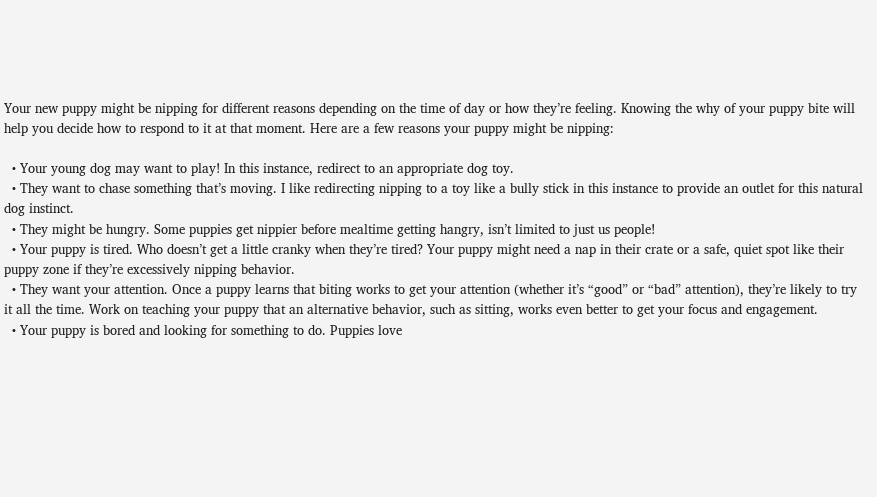Your new puppy might be nipping for different reasons depending on the time of day or how they’re feeling. Knowing the why of your puppy bite will help you decide how to respond to it at that moment. Here are a few reasons your puppy might be nipping:

  • Your young dog may want to play! In this instance, redirect to an appropriate dog toy.
  • They want to chase something that’s moving. I like redirecting nipping to a toy like a bully stick in this instance to provide an outlet for this natural dog instinct.
  • They might be hungry. Some puppies get nippier before mealtime getting hangry, isn’t limited to just us people!
  • Your puppy is tired. Who doesn’t get a little cranky when they’re tired? Your puppy might need a nap in their crate or a safe, quiet spot like their puppy zone if they’re excessively nipping behavior.
  • They want your attention. Once a puppy learns that biting works to get your attention (whether it’s “good” or “bad” attention), they’re likely to try it all the time. Work on teaching your puppy that an alternative behavior, such as sitting, works even better to get your focus and engagement.
  • Your puppy is bored and looking for something to do. Puppies love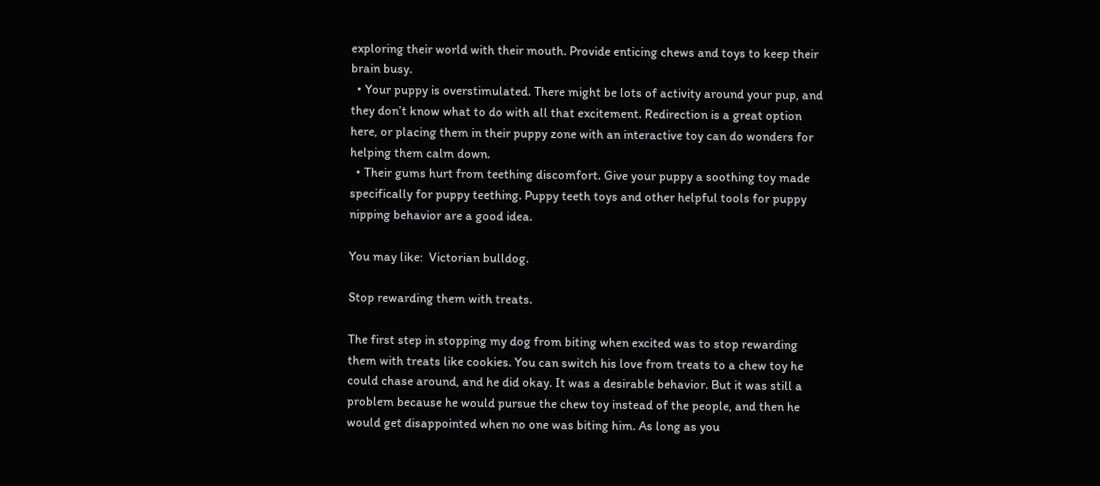exploring their world with their mouth. Provide enticing chews and toys to keep their brain busy.
  • Your puppy is overstimulated. There might be lots of activity around your pup, and they don’t know what to do with all that excitement. Redirection is a great option here, or placing them in their puppy zone with an interactive toy can do wonders for helping them calm down.
  • Their gums hurt from teething discomfort. Give your puppy a soothing toy made specifically for puppy teething. Puppy teeth toys and other helpful tools for puppy nipping behavior are a good idea.

You may like:  Victorian bulldog.

Stop rewarding them with treats.

The first step in stopping my dog from biting when excited was to stop rewarding them with treats like cookies. You can switch his love from treats to a chew toy he could chase around, and he did okay. It was a desirable behavior. But it was still a problem because he would pursue the chew toy instead of the people, and then he would get disappointed when no one was biting him. As long as you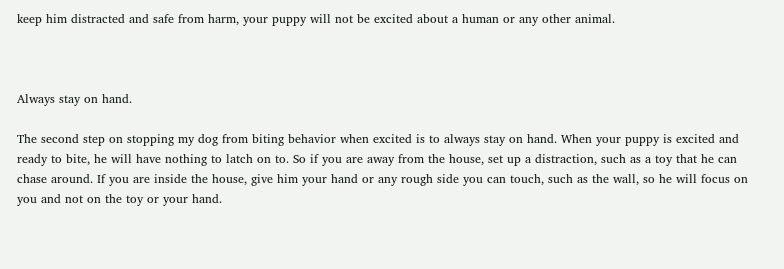keep him distracted and safe from harm, your puppy will not be excited about a human or any other animal.



Always stay on hand.

The second step on stopping my dog from biting behavior when excited is to always stay on hand. When your puppy is excited and ready to bite, he will have nothing to latch on to. So if you are away from the house, set up a distraction, such as a toy that he can chase around. If you are inside the house, give him your hand or any rough side you can touch, such as the wall, so he will focus on you and not on the toy or your hand.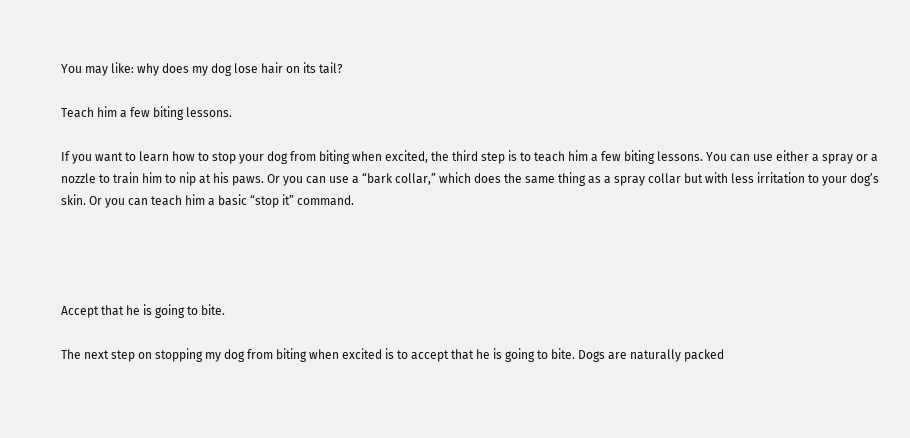You may like: why does my dog lose hair on its tail?

Teach him a few biting lessons.

If you want to learn how to stop your dog from biting when excited, the third step is to teach him a few biting lessons. You can use either a spray or a nozzle to train him to nip at his paws. Or you can use a “bark collar,” which does the same thing as a spray collar but with less irritation to your dog’s skin. Or you can teach him a basic “stop it” command.




Accept that he is going to bite.

The next step on stopping my dog from biting when excited is to accept that he is going to bite. Dogs are naturally packed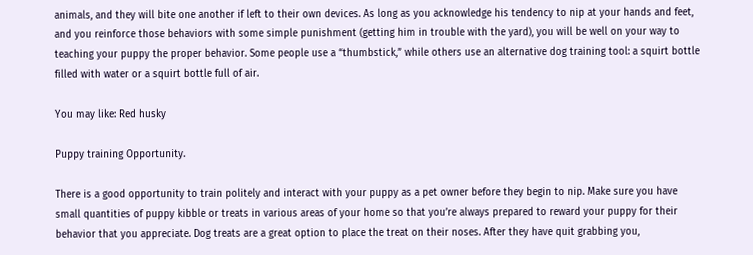animals, and they will bite one another if left to their own devices. As long as you acknowledge his tendency to nip at your hands and feet, and you reinforce those behaviors with some simple punishment (getting him in trouble with the yard), you will be well on your way to teaching your puppy the proper behavior. Some people use a “thumbstick,” while others use an alternative dog training tool: a squirt bottle filled with water or a squirt bottle full of air.

You may like: Red husky

Puppy training Opportunity.

There is a good opportunity to train politely and interact with your puppy as a pet owner before they begin to nip. Make sure you have small quantities of puppy kibble or treats in various areas of your home so that you’re always prepared to reward your puppy for their behavior that you appreciate. Dog treats are a great option to place the treat on their noses. After they have quit grabbing you,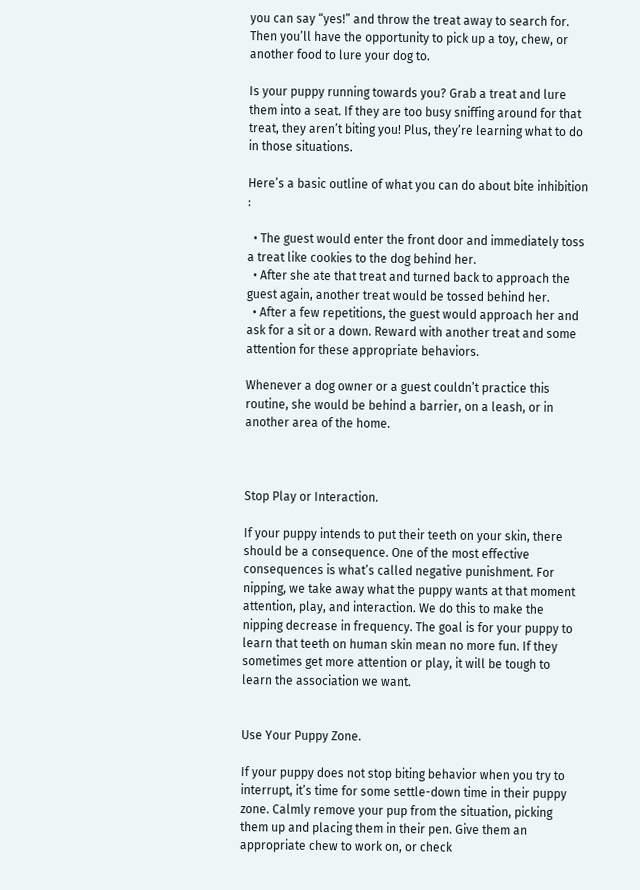you can say “yes!” and throw the treat away to search for. Then you’ll have the opportunity to pick up a toy, chew, or another food to lure your dog to.

Is your puppy running towards you? Grab a treat and lure them into a seat. If they are too busy sniffing around for that treat, they aren’t biting you! Plus, they’re learning what to do in those situations.

Here’s a basic outline of what you can do about bite inhibition :

  • The guest would enter the front door and immediately toss a treat like cookies to the dog behind her.
  • After she ate that treat and turned back to approach the guest again, another treat would be tossed behind her.
  • After a few repetitions, the guest would approach her and ask for a sit or a down. Reward with another treat and some attention for these appropriate behaviors.

Whenever a dog owner or a guest couldn’t practice this routine, she would be behind a barrier, on a leash, or in another area of the home.



Stop Play or Interaction.

If your puppy intends to put their teeth on your skin, there should be a consequence. One of the most effective consequences is what’s called negative punishment. For nipping, we take away what the puppy wants at that moment attention, play, and interaction. We do this to make the nipping decrease in frequency. The goal is for your puppy to learn that teeth on human skin mean no more fun. If they sometimes get more attention or play, it will be tough to learn the association we want.


Use Your Puppy Zone.

If your puppy does not stop biting behavior when you try to interrupt, it’s time for some settle-down time in their puppy zone. Calmly remove your pup from the situation, picking them up and placing them in their pen. Give them an appropriate chew to work on, or check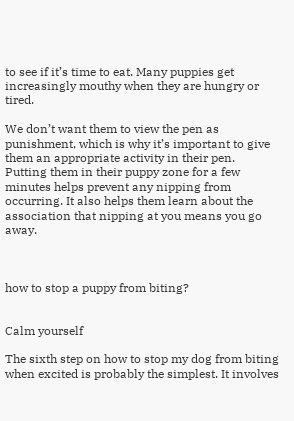to see if it’s time to eat. Many puppies get increasingly mouthy when they are hungry or tired.

We don’t want them to view the pen as punishment, which is why it’s important to give them an appropriate activity in their pen. Putting them in their puppy zone for a few minutes helps prevent any nipping from occurring. It also helps them learn about the association that nipping at you means you go away.



how to stop a puppy from biting?


Calm yourself

The sixth step on how to stop my dog from biting when excited is probably the simplest. It involves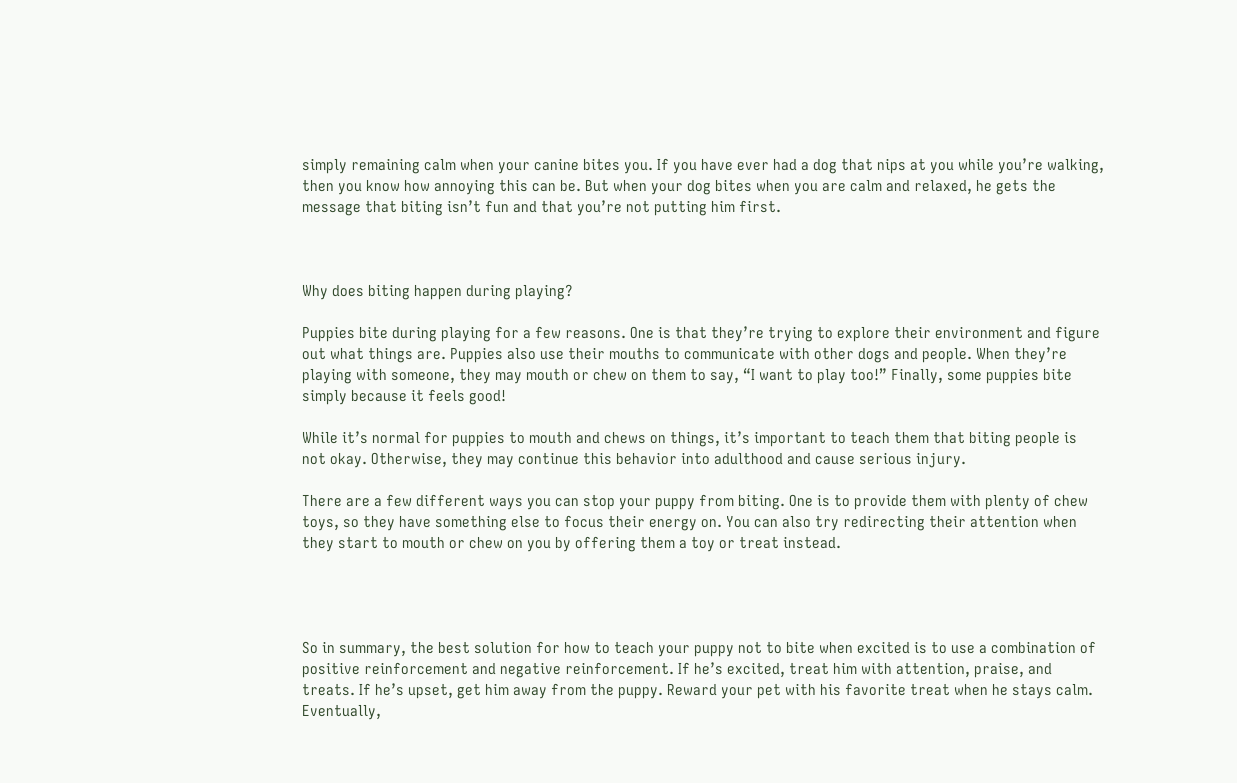simply remaining calm when your canine bites you. If you have ever had a dog that nips at you while you’re walking, then you know how annoying this can be. But when your dog bites when you are calm and relaxed, he gets the message that biting isn’t fun and that you’re not putting him first.



Why does biting happen during playing?

Puppies bite during playing for a few reasons. One is that they’re trying to explore their environment and figure out what things are. Puppies also use their mouths to communicate with other dogs and people. When they’re playing with someone, they may mouth or chew on them to say, “I want to play too!” Finally, some puppies bite simply because it feels good!

While it’s normal for puppies to mouth and chews on things, it’s important to teach them that biting people is not okay. Otherwise, they may continue this behavior into adulthood and cause serious injury.

There are a few different ways you can stop your puppy from biting. One is to provide them with plenty of chew toys, so they have something else to focus their energy on. You can also try redirecting their attention when they start to mouth or chew on you by offering them a toy or treat instead.




So in summary, the best solution for how to teach your puppy not to bite when excited is to use a combination of positive reinforcement and negative reinforcement. If he’s excited, treat him with attention, praise, and treats. If he’s upset, get him away from the puppy. Reward your pet with his favorite treat when he stays calm. Eventually,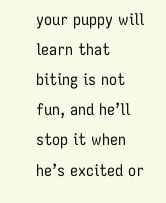your puppy will learn that biting is not fun, and he’ll stop it when he’s excited or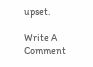upset.

Write A Comment